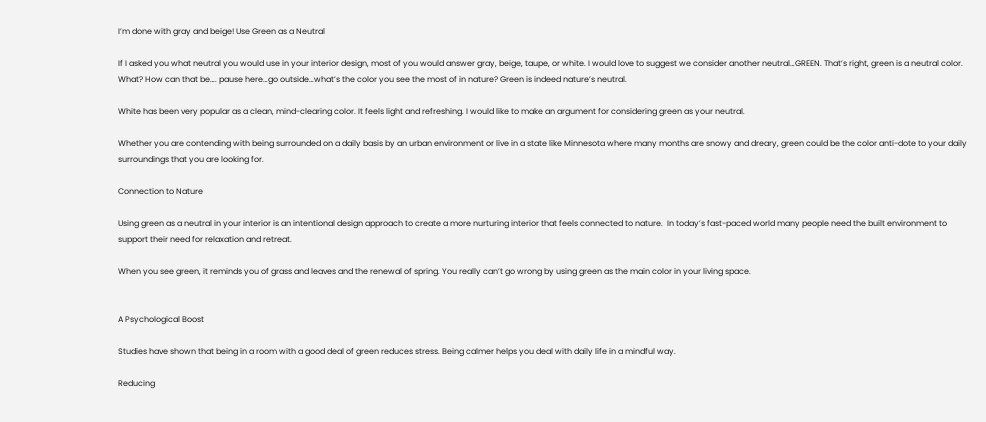I’m done with gray and beige! Use Green as a Neutral

If I asked you what neutral you would use in your interior design, most of you would answer gray, beige, taupe, or white. I would love to suggest we consider another neutral…GREEN. That’s right, green is a neutral color. What? How can that be…. pause here…go outside…what’s the color you see the most of in nature? Green is indeed nature’s neutral.

White has been very popular as a clean, mind-clearing color. It feels light and refreshing. I would like to make an argument for considering green as your neutral.

Whether you are contending with being surrounded on a daily basis by an urban environment or live in a state like Minnesota where many months are snowy and dreary, green could be the color anti-dote to your daily surroundings that you are looking for.

Connection to Nature

Using green as a neutral in your interior is an intentional design approach to create a more nurturing interior that feels connected to nature.  In today’s fast-paced world many people need the built environment to support their need for relaxation and retreat.

When you see green, it reminds you of grass and leaves and the renewal of spring. You really can’t go wrong by using green as the main color in your living space.


A Psychological Boost

Studies have shown that being in a room with a good deal of green reduces stress. Being calmer helps you deal with daily life in a mindful way.

Reducing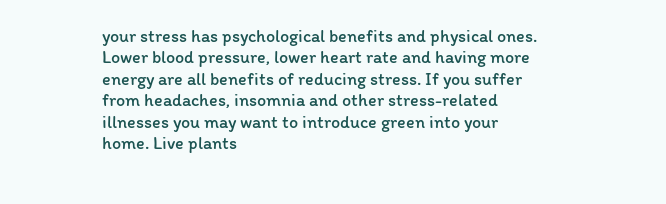your stress has psychological benefits and physical ones. Lower blood pressure, lower heart rate and having more energy are all benefits of reducing stress. If you suffer from headaches, insomnia and other stress-related illnesses you may want to introduce green into your home. Live plants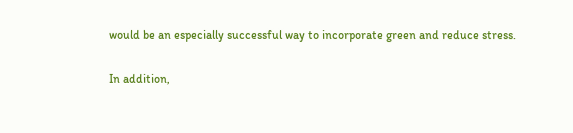would be an especially successful way to incorporate green and reduce stress.

In addition,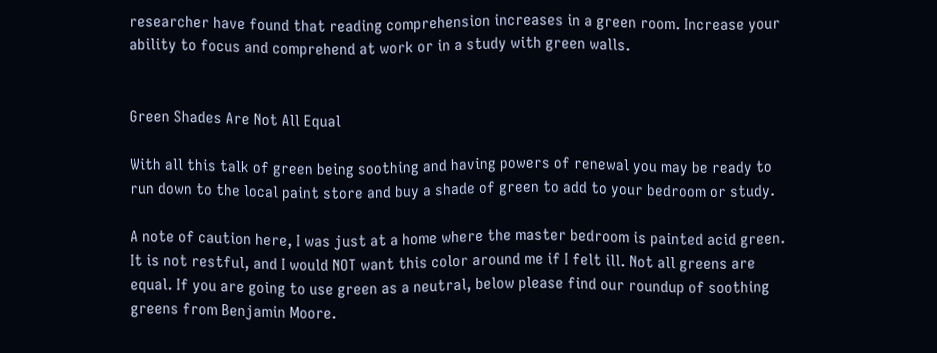researcher have found that reading comprehension increases in a green room. Increase your ability to focus and comprehend at work or in a study with green walls.


Green Shades Are Not All Equal

With all this talk of green being soothing and having powers of renewal you may be ready to run down to the local paint store and buy a shade of green to add to your bedroom or study.

A note of caution here, I was just at a home where the master bedroom is painted acid green. It is not restful, and I would NOT want this color around me if I felt ill. Not all greens are equal. If you are going to use green as a neutral, below please find our roundup of soothing greens from Benjamin Moore.